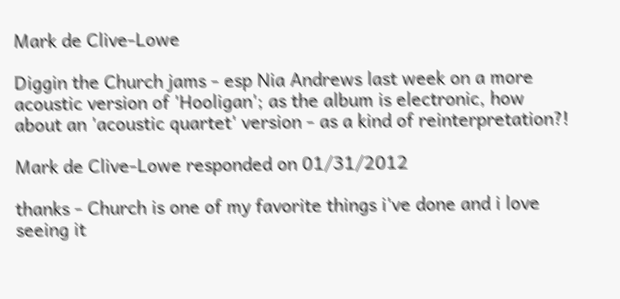Mark de Clive-Lowe

Diggin the Church jams - esp Nia Andrews last week on a more acoustic version of 'Hooligan'; as the album is electronic, how about an 'acoustic quartet' version - as a kind of reinterpretation?!

Mark de Clive-Lowe responded on 01/31/2012

thanks - Church is one of my favorite things i've done and i love seeing it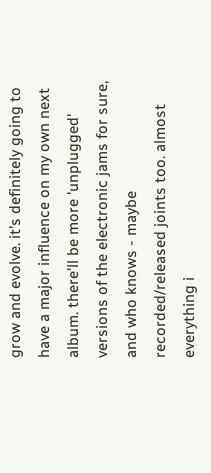grow and evolve. it's definitely going to have a major influence on my own next album. there'll be more 'unplugged' versions of the electronic jams for sure, and who knows - maybe recorded/released joints too. almost everything i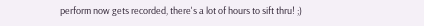perform now gets recorded, there's a lot of hours to sift thru! ;)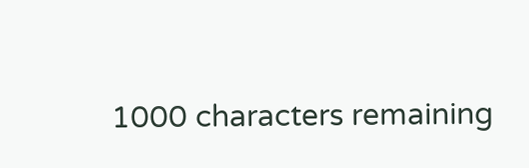1000 characters remaining